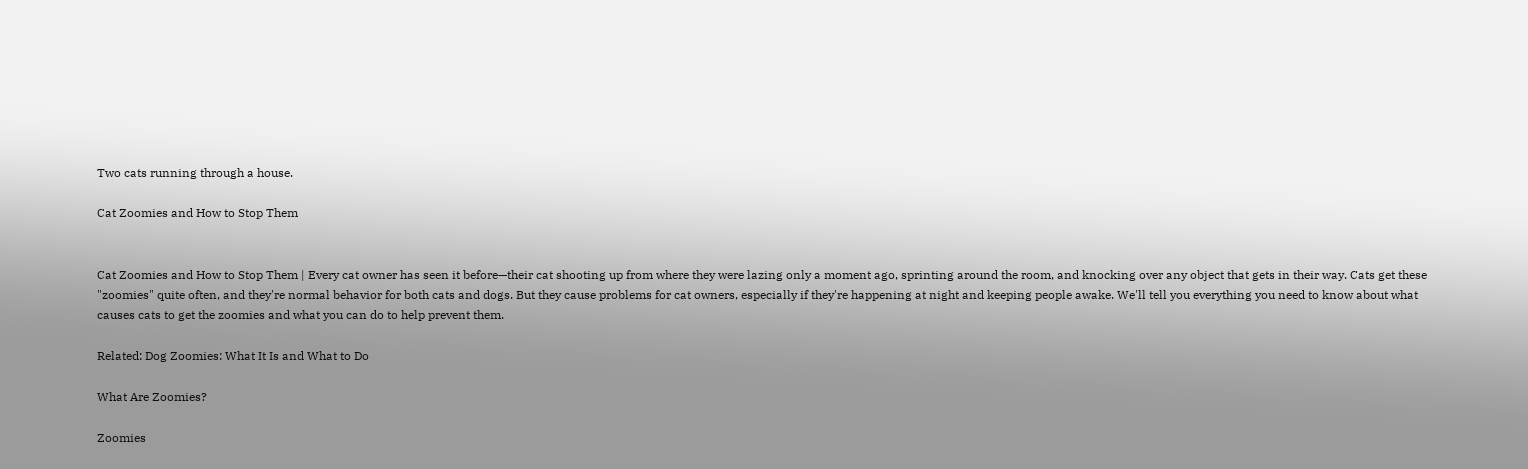Two cats running through a house.

Cat Zoomies and How to Stop Them


Cat Zoomies and How to Stop Them | Every cat owner has seen it before—their cat shooting up from where they were lazing only a moment ago, sprinting around the room, and knocking over any object that gets in their way. Cats get these "zoomies" quite often, and they're normal behavior for both cats and dogs. But they cause problems for cat owners, especially if they're happening at night and keeping people awake. We'll tell you everything you need to know about what causes cats to get the zoomies and what you can do to help prevent them.

Related: Dog Zoomies: What It Is and What to Do

What Are Zoomies?

Zoomies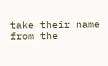take their name from the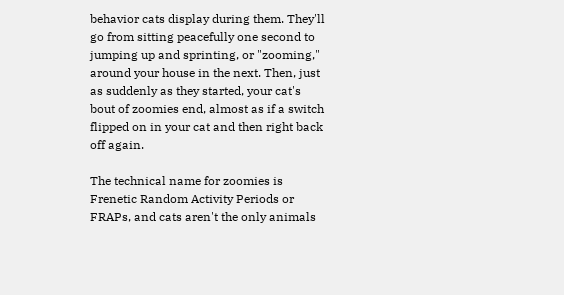behavior cats display during them. They'll go from sitting peacefully one second to jumping up and sprinting, or "zooming," around your house in the next. Then, just as suddenly as they started, your cat's bout of zoomies end, almost as if a switch flipped on in your cat and then right back off again.

The technical name for zoomies is Frenetic Random Activity Periods or FRAPs, and cats aren't the only animals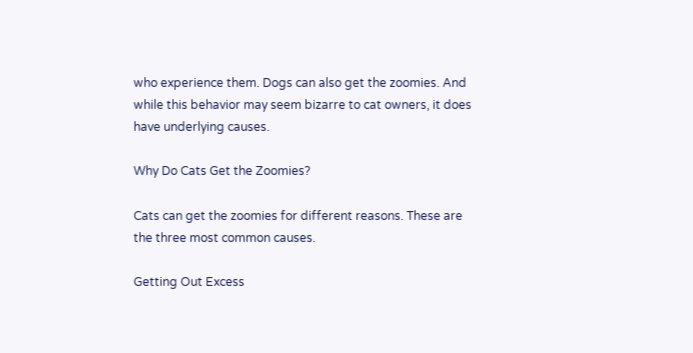who experience them. Dogs can also get the zoomies. And while this behavior may seem bizarre to cat owners, it does have underlying causes.

Why Do Cats Get the Zoomies?

Cats can get the zoomies for different reasons. These are the three most common causes.

Getting Out Excess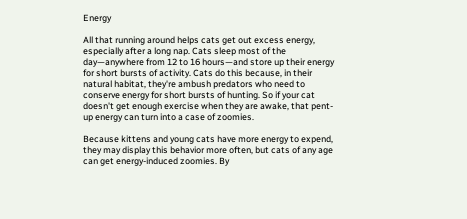Energy

All that running around helps cats get out excess energy, especially after a long nap. Cats sleep most of the day—anywhere from 12 to 16 hours—and store up their energy for short bursts of activity. Cats do this because, in their natural habitat, they're ambush predators who need to conserve energy for short bursts of hunting. So if your cat doesn't get enough exercise when they are awake, that pent-up energy can turn into a case of zoomies.

Because kittens and young cats have more energy to expend, they may display this behavior more often, but cats of any age can get energy-induced zoomies. By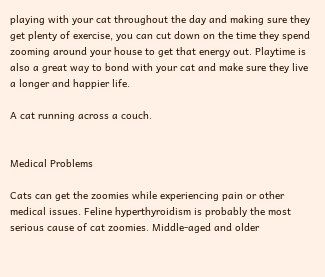playing with your cat throughout the day and making sure they get plenty of exercise, you can cut down on the time they spend zooming around your house to get that energy out. Playtime is also a great way to bond with your cat and make sure they live a longer and happier life.

A cat running across a couch.


Medical Problems

Cats can get the zoomies while experiencing pain or other medical issues. Feline hyperthyroidism is probably the most serious cause of cat zoomies. Middle-aged and older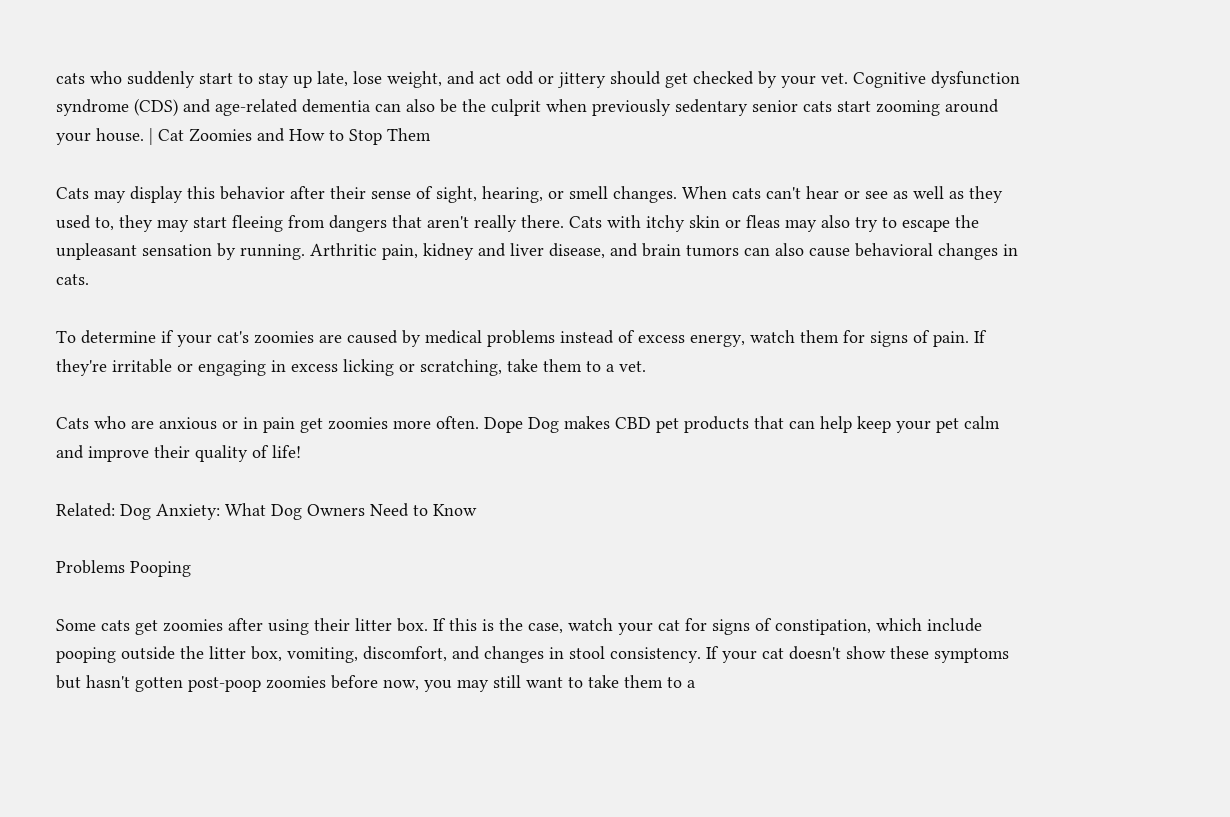cats who suddenly start to stay up late, lose weight, and act odd or jittery should get checked by your vet. Cognitive dysfunction syndrome (CDS) and age-related dementia can also be the culprit when previously sedentary senior cats start zooming around your house. | Cat Zoomies and How to Stop Them

Cats may display this behavior after their sense of sight, hearing, or smell changes. When cats can't hear or see as well as they used to, they may start fleeing from dangers that aren't really there. Cats with itchy skin or fleas may also try to escape the unpleasant sensation by running. Arthritic pain, kidney and liver disease, and brain tumors can also cause behavioral changes in cats.

To determine if your cat's zoomies are caused by medical problems instead of excess energy, watch them for signs of pain. If they're irritable or engaging in excess licking or scratching, take them to a vet.

Cats who are anxious or in pain get zoomies more often. Dope Dog makes CBD pet products that can help keep your pet calm and improve their quality of life!

Related: Dog Anxiety: What Dog Owners Need to Know

Problems Pooping

Some cats get zoomies after using their litter box. If this is the case, watch your cat for signs of constipation, which include pooping outside the litter box, vomiting, discomfort, and changes in stool consistency. If your cat doesn't show these symptoms but hasn't gotten post-poop zoomies before now, you may still want to take them to a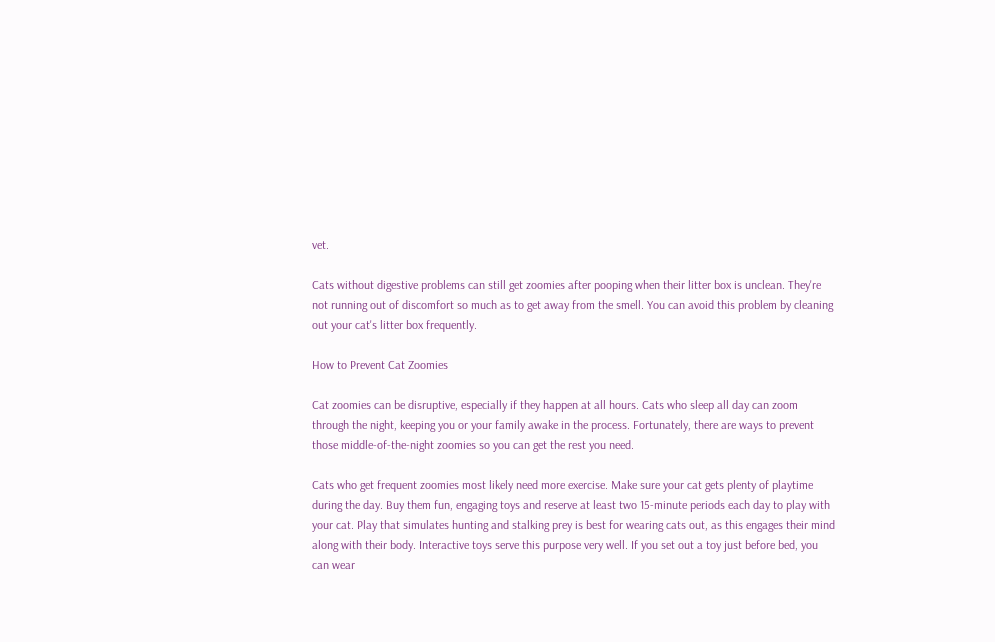vet.

Cats without digestive problems can still get zoomies after pooping when their litter box is unclean. They're not running out of discomfort so much as to get away from the smell. You can avoid this problem by cleaning out your cat's litter box frequently.

How to Prevent Cat Zoomies

Cat zoomies can be disruptive, especially if they happen at all hours. Cats who sleep all day can zoom through the night, keeping you or your family awake in the process. Fortunately, there are ways to prevent those middle-of-the-night zoomies so you can get the rest you need.

Cats who get frequent zoomies most likely need more exercise. Make sure your cat gets plenty of playtime during the day. Buy them fun, engaging toys and reserve at least two 15-minute periods each day to play with your cat. Play that simulates hunting and stalking prey is best for wearing cats out, as this engages their mind along with their body. Interactive toys serve this purpose very well. If you set out a toy just before bed, you can wear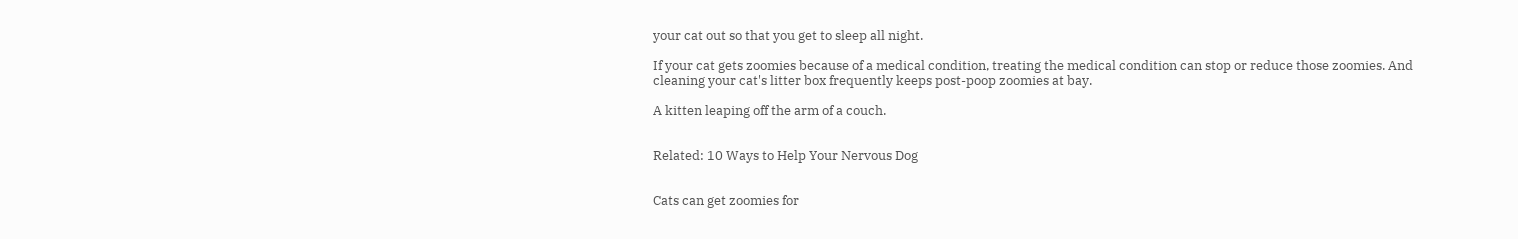your cat out so that you get to sleep all night.

If your cat gets zoomies because of a medical condition, treating the medical condition can stop or reduce those zoomies. And cleaning your cat's litter box frequently keeps post-poop zoomies at bay.

A kitten leaping off the arm of a couch.


Related: 10 Ways to Help Your Nervous Dog


Cats can get zoomies for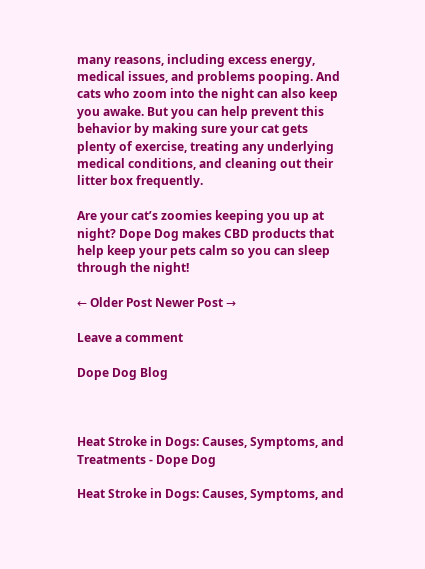many reasons, including excess energy, medical issues, and problems pooping. And cats who zoom into the night can also keep you awake. But you can help prevent this behavior by making sure your cat gets plenty of exercise, treating any underlying medical conditions, and cleaning out their litter box frequently.

Are your cat’s zoomies keeping you up at night? Dope Dog makes CBD products that help keep your pets calm so you can sleep through the night!

← Older Post Newer Post →

Leave a comment

Dope Dog Blog



Heat Stroke in Dogs: Causes, Symptoms, and Treatments - Dope Dog

Heat Stroke in Dogs: Causes, Symptoms, and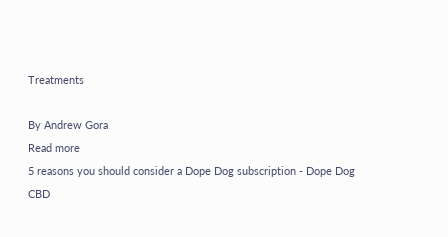Treatments

By Andrew Gora
Read more
5 reasons you should consider a Dope Dog subscription - Dope Dog
CBD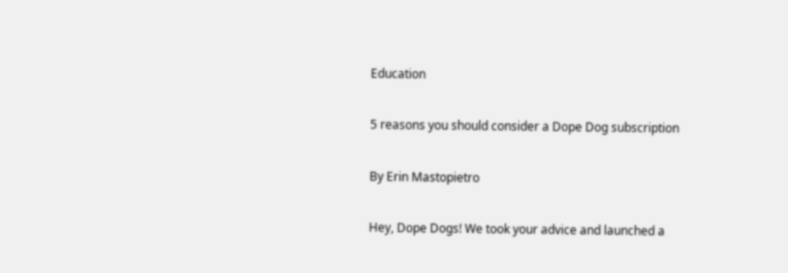Education

5 reasons you should consider a Dope Dog subscription

By Erin Mastopietro

Hey, Dope Dogs! We took your advice and launched a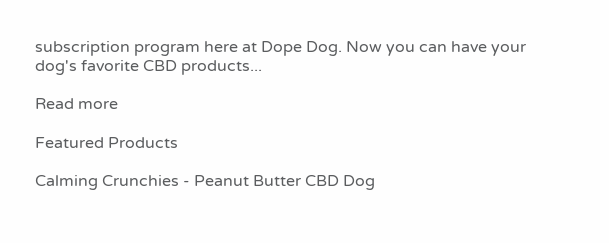subscription program here at Dope Dog. Now you can have your dog's favorite CBD products...

Read more

Featured Products

Calming Crunchies - Peanut Butter CBD Dog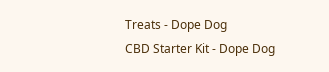Treats - Dope Dog
CBD Starter Kit - Dope Dog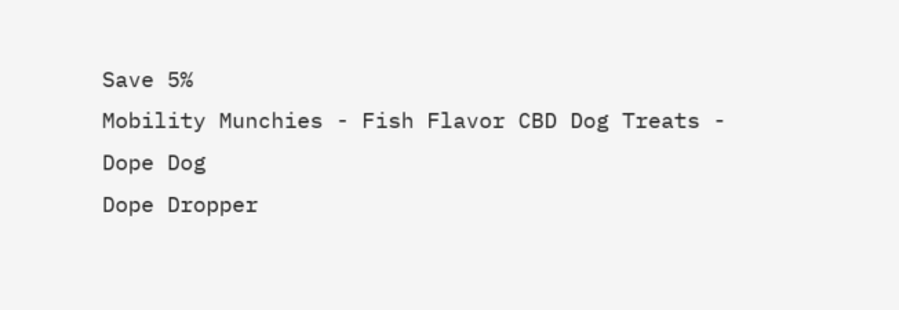Save 5%
Mobility Munchies - Fish Flavor CBD Dog Treats - Dope Dog
Dope Dropper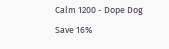Calm 1200 - Dope Dog
Save 16%